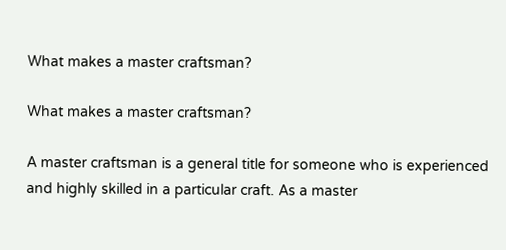What makes a master craftsman?

What makes a master craftsman?

A master craftsman is a general title for someone who is experienced and highly skilled in a particular craft. As a master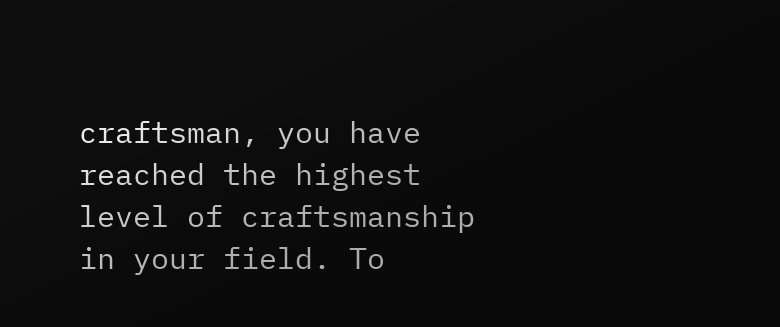craftsman, you have reached the highest level of craftsmanship in your field. To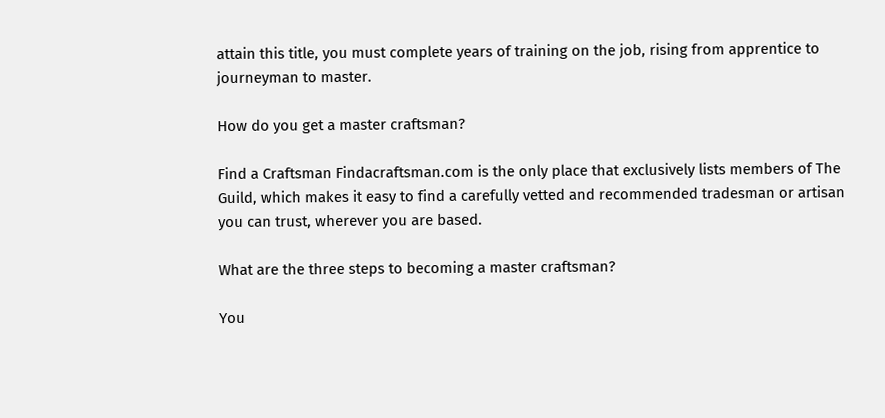attain this title, you must complete years of training on the job, rising from apprentice to journeyman to master.

How do you get a master craftsman?

Find a Craftsman Findacraftsman.com is the only place that exclusively lists members of The Guild, which makes it easy to find a carefully vetted and recommended tradesman or artisan you can trust, wherever you are based.

What are the three steps to becoming a master craftsman?

You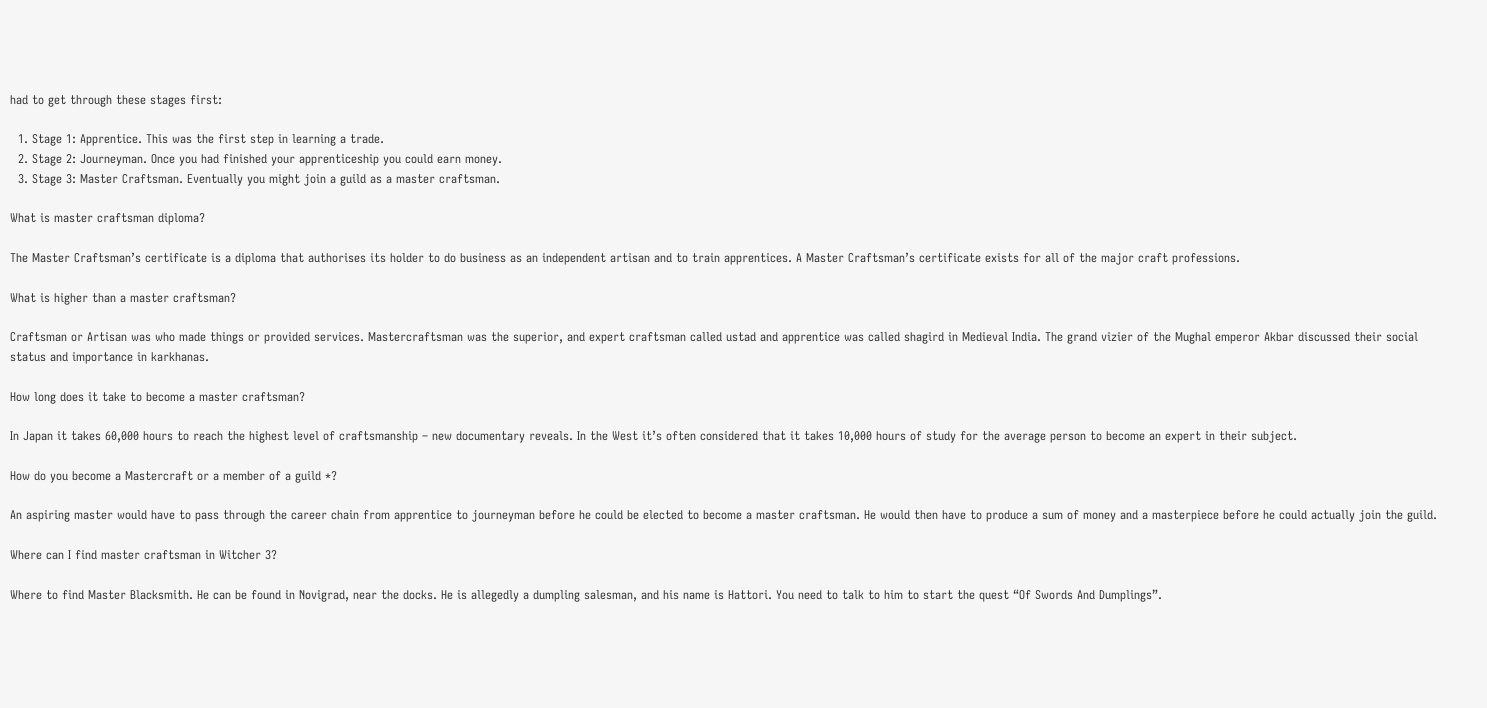had to get through these stages first:

  1. Stage 1: Apprentice. This was the first step in learning a trade.
  2. Stage 2: Journeyman. Once you had finished your apprenticeship you could earn money.
  3. Stage 3: Master Craftsman. Eventually you might join a guild as a master craftsman.

What is master craftsman diploma?

The Master Craftsman’s certificate is a diploma that authorises its holder to do business as an independent artisan and to train apprentices. A Master Craftsman’s certificate exists for all of the major craft professions.

What is higher than a master craftsman?

Craftsman or Artisan was who made things or provided services. Mastercraftsman was the superior, and expert craftsman called ustad and apprentice was called shagird in Medieval India. The grand vizier of the Mughal emperor Akbar discussed their social status and importance in karkhanas.

How long does it take to become a master craftsman?

In Japan it takes 60,000 hours to reach the highest level of craftsmanship – new documentary reveals. In the West it’s often considered that it takes 10,000 hours of study for the average person to become an expert in their subject.

How do you become a Mastercraft or a member of a guild *?

An aspiring master would have to pass through the career chain from apprentice to journeyman before he could be elected to become a master craftsman. He would then have to produce a sum of money and a masterpiece before he could actually join the guild.

Where can I find master craftsman in Witcher 3?

Where to find Master Blacksmith. He can be found in Novigrad, near the docks. He is allegedly a dumpling salesman, and his name is Hattori. You need to talk to him to start the quest “Of Swords And Dumplings”.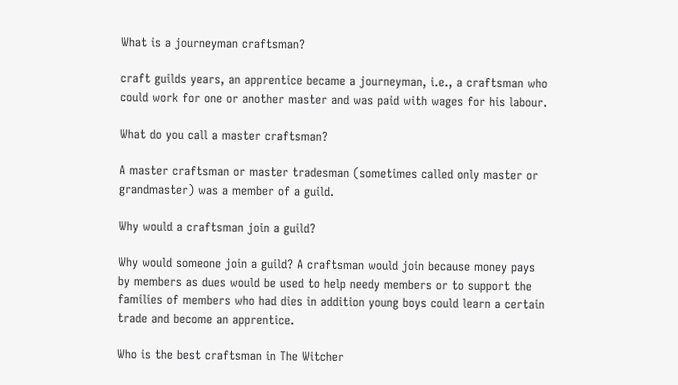What is a journeyman craftsman?

craft guilds years, an apprentice became a journeyman, i.e., a craftsman who could work for one or another master and was paid with wages for his labour.

What do you call a master craftsman?

A master craftsman or master tradesman (sometimes called only master or grandmaster) was a member of a guild.

Why would a craftsman join a guild?

Why would someone join a guild? A craftsman would join because money pays by members as dues would be used to help needy members or to support the families of members who had dies in addition young boys could learn a certain trade and become an apprentice.

Who is the best craftsman in The Witcher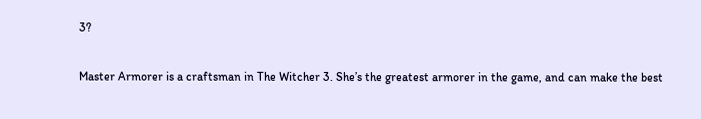3?

Master Armorer is a craftsman in The Witcher 3. She’s the greatest armorer in the game, and can make the best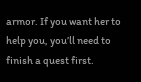armor. If you want her to help you, you’ll need to finish a quest first.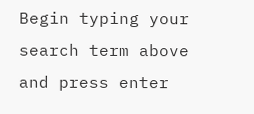Begin typing your search term above and press enter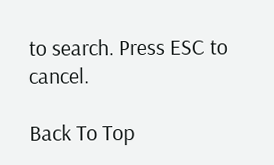to search. Press ESC to cancel.

Back To Top